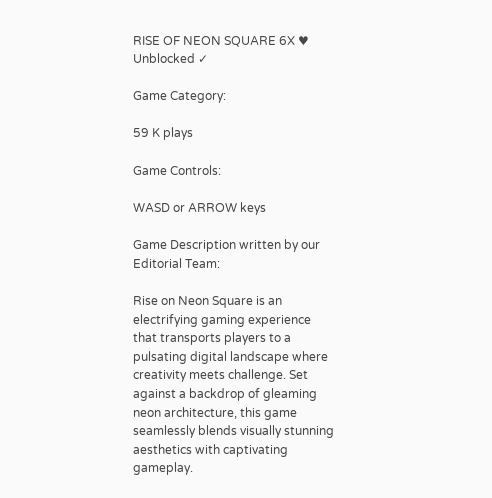RISE OF NEON SQUARE 6X ♥ Unblocked ✓

Game Category:

59 K plays

Game Controls:

WASD or ARROW keys

Game Description written by our Editorial Team:

Rise on Neon Square is an electrifying gaming experience that transports players to a pulsating digital landscape where creativity meets challenge. Set against a backdrop of gleaming neon architecture, this game seamlessly blends visually stunning aesthetics with captivating gameplay.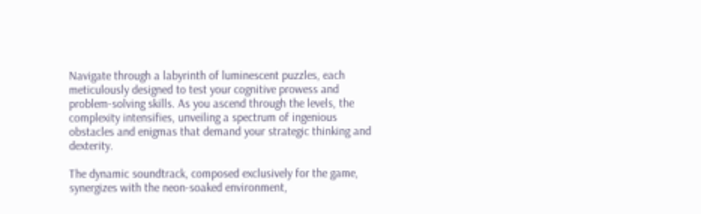Navigate through a labyrinth of luminescent puzzles, each meticulously designed to test your cognitive prowess and problem-solving skills. As you ascend through the levels, the complexity intensifies, unveiling a spectrum of ingenious obstacles and enigmas that demand your strategic thinking and dexterity.

The dynamic soundtrack, composed exclusively for the game, synergizes with the neon-soaked environment,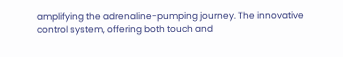amplifying the adrenaline-pumping journey. The innovative control system, offering both touch and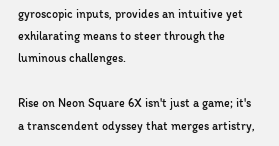gyroscopic inputs, provides an intuitive yet exhilarating means to steer through the luminous challenges.

Rise on Neon Square 6X isn't just a game; it's a transcendent odyssey that merges artistry,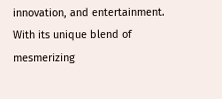innovation, and entertainment. With its unique blend of mesmerizing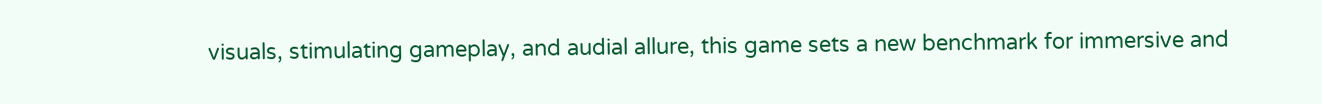visuals, stimulating gameplay, and audial allure, this game sets a new benchmark for immersive and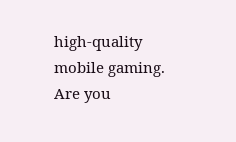high-quality mobile gaming. Are you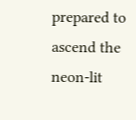prepared to ascend the neon-lit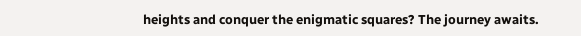heights and conquer the enigmatic squares? The journey awaits.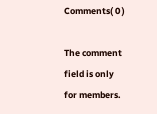Comments( 0 )

The comment field is only for members.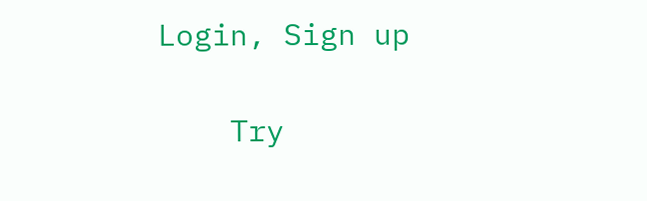Login, Sign up

    Try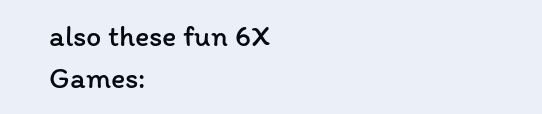also these fun 6X Games: